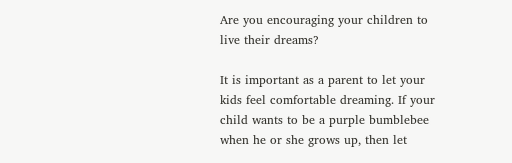Are you encouraging your children to live their dreams?

It is important as a parent to let your kids feel comfortable dreaming. If your child wants to be a purple bumblebee when he or she grows up, then let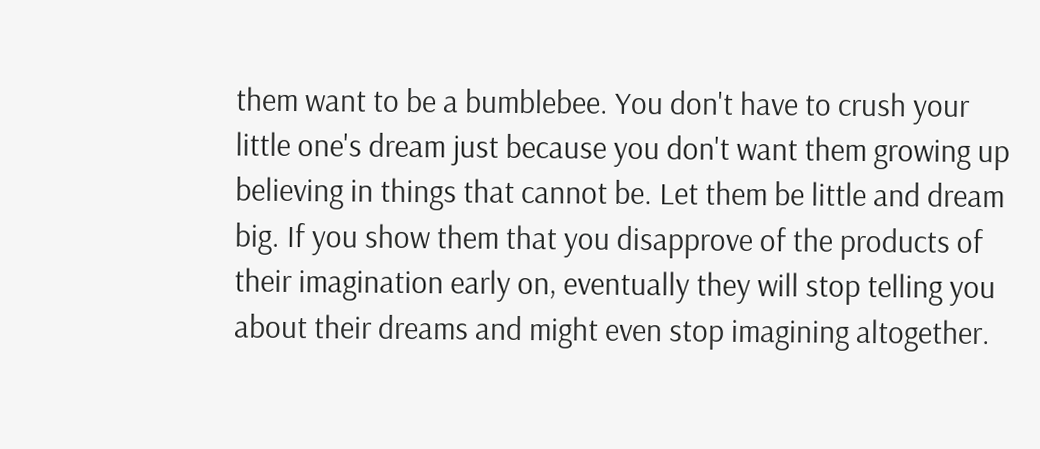them want to be a bumblebee. You don't have to crush your little one's dream just because you don't want them growing up believing in things that cannot be. Let them be little and dream big. If you show them that you disapprove of the products of their imagination early on, eventually they will stop telling you about their dreams and might even stop imagining altogether.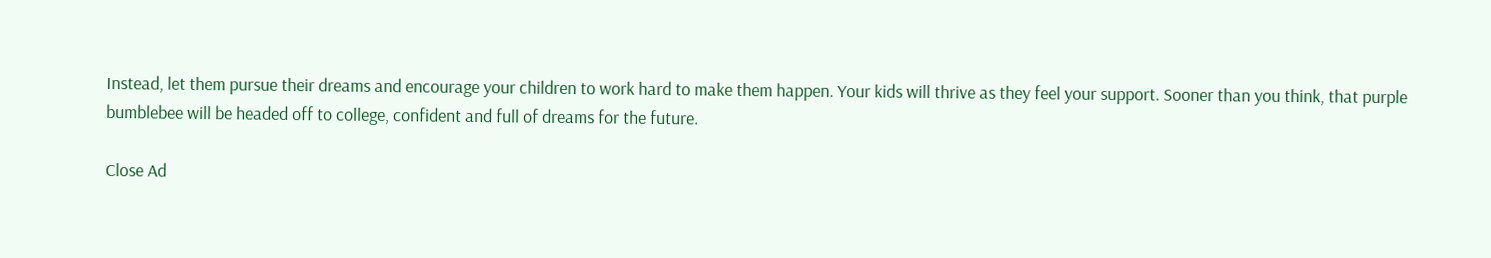Instead, let them pursue their dreams and encourage your children to work hard to make them happen. Your kids will thrive as they feel your support. Sooner than you think, that purple bumblebee will be headed off to college, confident and full of dreams for the future.

Close Ad